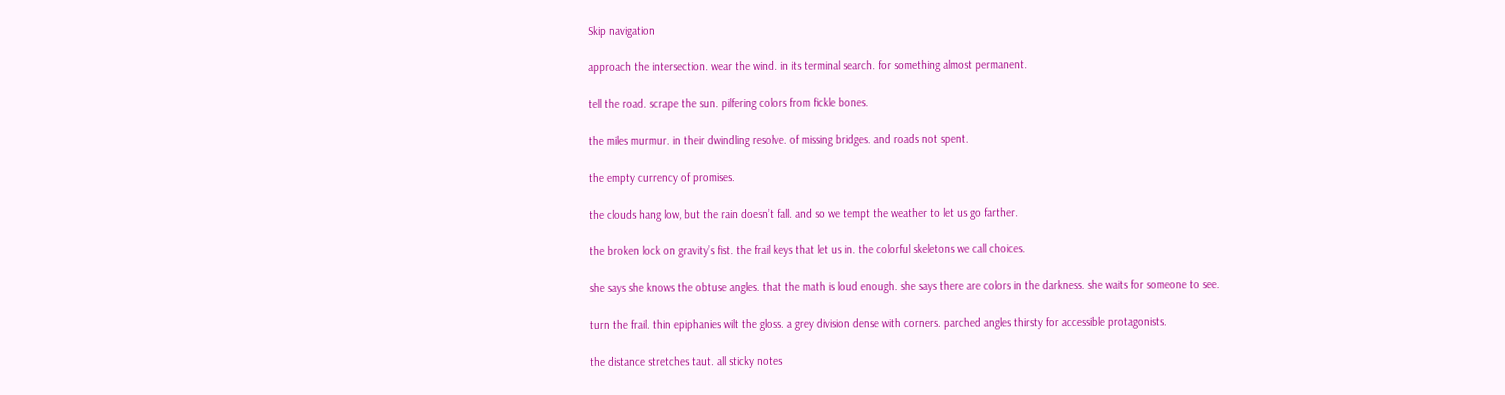Skip navigation

approach the intersection. wear the wind. in its terminal search. for something almost permanent.

tell the road. scrape the sun. pilfering colors from fickle bones.

the miles murmur. in their dwindling resolve. of missing bridges. and roads not spent.

the empty currency of promises.

the clouds hang low, but the rain doesn’t fall. and so we tempt the weather to let us go farther.

the broken lock on gravity’s fist. the frail keys that let us in. the colorful skeletons we call choices.

she says she knows the obtuse angles. that the math is loud enough. she says there are colors in the darkness. she waits for someone to see.

turn the frail. thin epiphanies wilt the gloss. a grey division dense with corners. parched angles thirsty for accessible protagonists.

the distance stretches taut. all sticky notes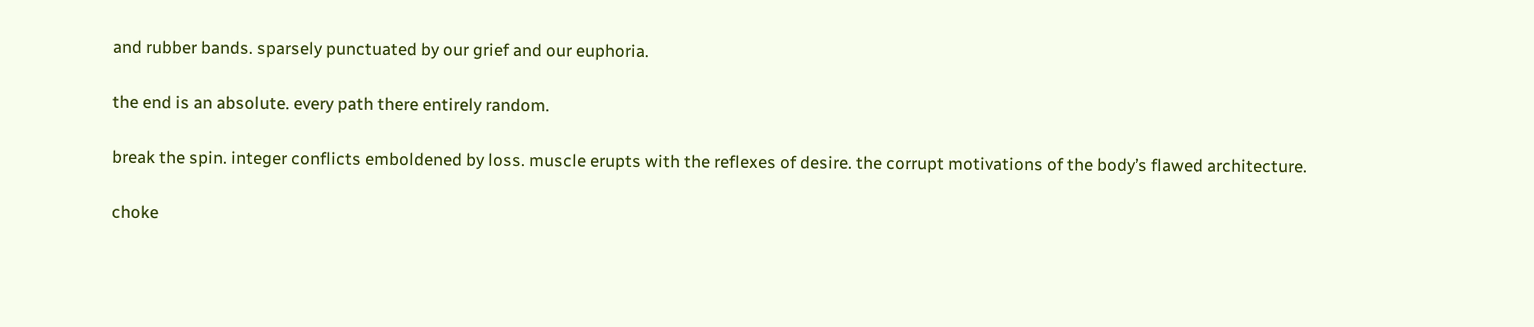and rubber bands. sparsely punctuated by our grief and our euphoria.

the end is an absolute. every path there entirely random.

break the spin. integer conflicts emboldened by loss. muscle erupts with the reflexes of desire. the corrupt motivations of the body’s flawed architecture.

choke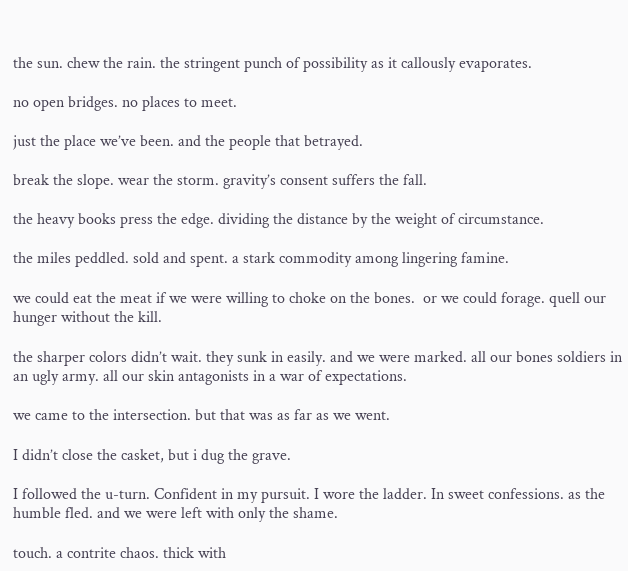the sun. chew the rain. the stringent punch of possibility as it callously evaporates.

no open bridges. no places to meet.

just the place we’ve been. and the people that betrayed.

break the slope. wear the storm. gravity’s consent suffers the fall.

the heavy books press the edge. dividing the distance by the weight of circumstance.

the miles peddled. sold and spent. a stark commodity among lingering famine.

we could eat the meat if we were willing to choke on the bones.  or we could forage. quell our hunger without the kill.

the sharper colors didn’t wait. they sunk in easily. and we were marked. all our bones soldiers in an ugly army. all our skin antagonists in a war of expectations.

we came to the intersection. but that was as far as we went.

I didn’t close the casket, but i dug the grave.

I followed the u-turn. Confident in my pursuit. I wore the ladder. In sweet confessions. as the humble fled. and we were left with only the shame.

touch. a contrite chaos. thick with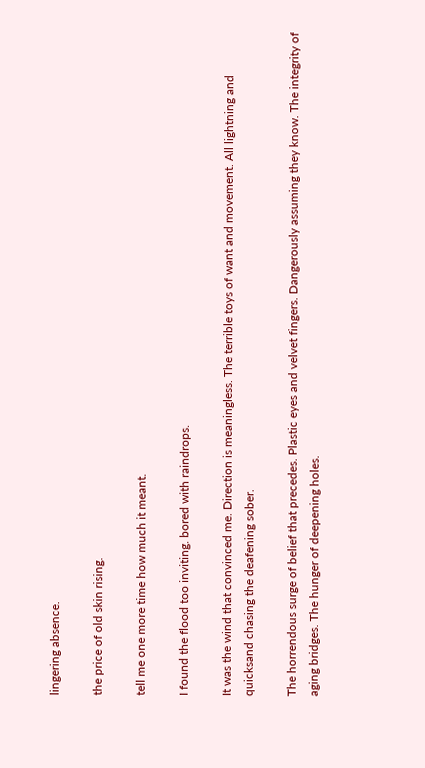lingering absence.

the price of old skin rising.

tell me one more time how much it meant.

I found the flood too inviting. bored with raindrops.

It was the wind that convinced me. Direction is meaningless. The terrible toys of want and movement. All lightning and quicksand chasing the deafening sober.

The horrendous surge of belief that precedes. Plastic eyes and velvet fingers. Dangerously assuming they know. The integrity of aging bridges. The hunger of deepening holes.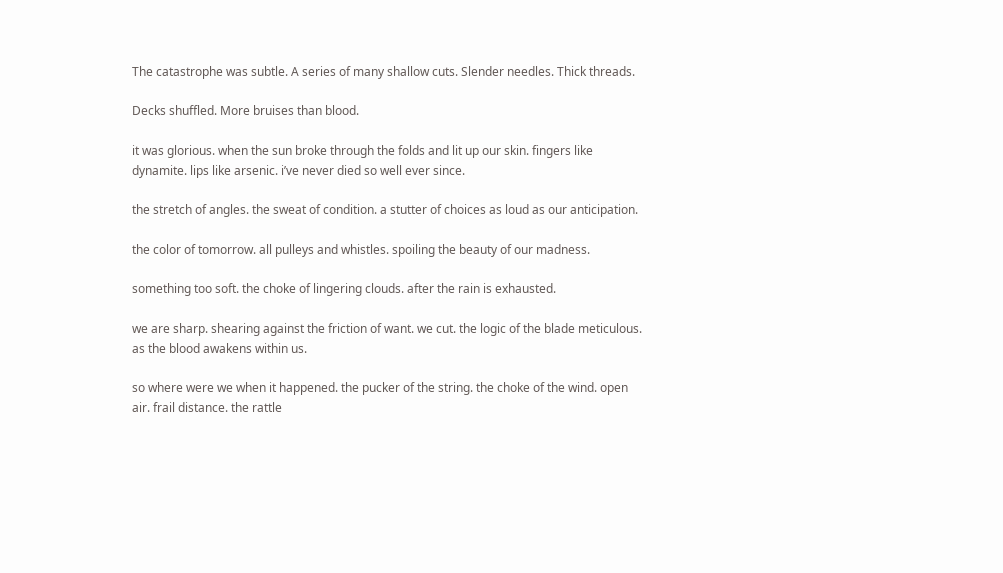The catastrophe was subtle. A series of many shallow cuts. Slender needles. Thick threads.

Decks shuffled. More bruises than blood.

it was glorious. when the sun broke through the folds and lit up our skin. fingers like dynamite. lips like arsenic. i’ve never died so well ever since.

the stretch of angles. the sweat of condition. a stutter of choices as loud as our anticipation.

the color of tomorrow. all pulleys and whistles. spoiling the beauty of our madness.

something too soft. the choke of lingering clouds. after the rain is exhausted.

we are sharp. shearing against the friction of want. we cut. the logic of the blade meticulous. as the blood awakens within us.

so where were we when it happened. the pucker of the string. the choke of the wind. open air. frail distance. the rattle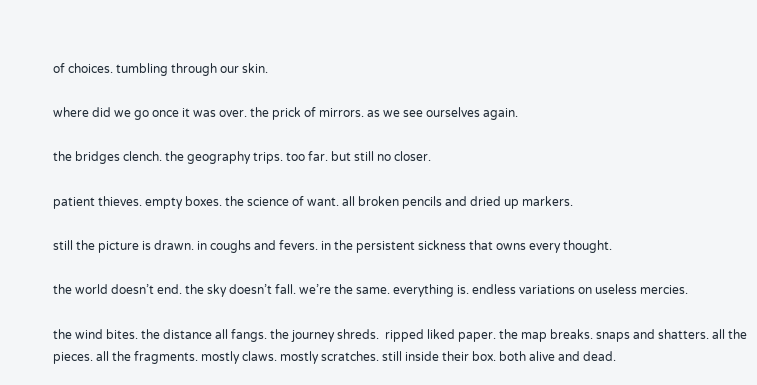of choices. tumbling through our skin.

where did we go once it was over. the prick of mirrors. as we see ourselves again.

the bridges clench. the geography trips. too far. but still no closer.

patient thieves. empty boxes. the science of want. all broken pencils and dried up markers.

still the picture is drawn. in coughs and fevers. in the persistent sickness that owns every thought.

the world doesn’t end. the sky doesn’t fall. we’re the same. everything is. endless variations on useless mercies.

the wind bites. the distance all fangs. the journey shreds.  ripped liked paper. the map breaks. snaps and shatters. all the pieces. all the fragments. mostly claws. mostly scratches. still inside their box. both alive and dead.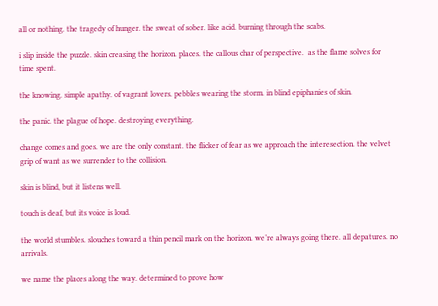all or nothing. the tragedy of hunger. the sweat of sober. like acid. burning through the scabs.

i slip inside the puzzle. skin creasing the horizon. places. the callous char of perspective.  as the flame solves for time spent.

the knowing. simple apathy. of vagrant lovers. pebbles wearing the storm. in blind epiphanies of skin.

the panic. the plague of hope. destroying everything.

change comes and goes. we are the only constant. the flicker of fear as we approach the interesection. the velvet grip of want as we surrender to the collision.

skin is blind, but it listens well.

touch is deaf, but its voice is loud.

the world stumbles. slouches toward a thin pencil mark on the horizon. we’re always going there. all depatures. no arrivals.

we name the places along the way. determined to prove how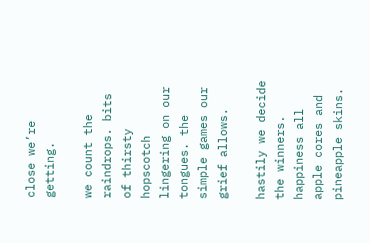close we’re getting.

we count the raindrops. bits of thirsty hopscotch lingering on our tongues. the simple games our grief allows.

hastily we decide the winners. happiness all apple cores and pineapple skins.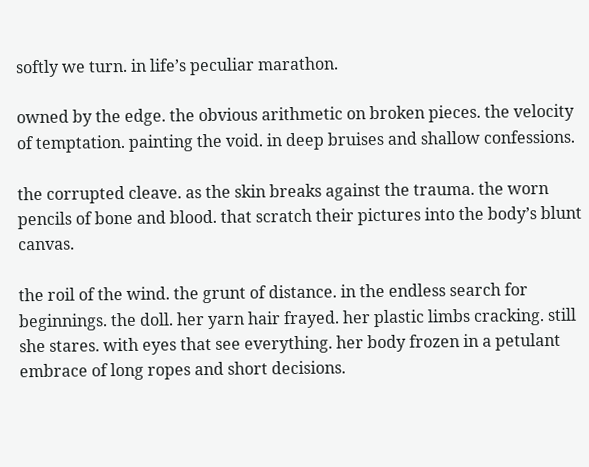softly we turn. in life’s peculiar marathon.

owned by the edge. the obvious arithmetic on broken pieces. the velocity of temptation. painting the void. in deep bruises and shallow confessions.

the corrupted cleave. as the skin breaks against the trauma. the worn pencils of bone and blood. that scratch their pictures into the body’s blunt canvas.

the roil of the wind. the grunt of distance. in the endless search for beginnings. the doll. her yarn hair frayed. her plastic limbs cracking. still she stares. with eyes that see everything. her body frozen in a petulant embrace of long ropes and short decisions.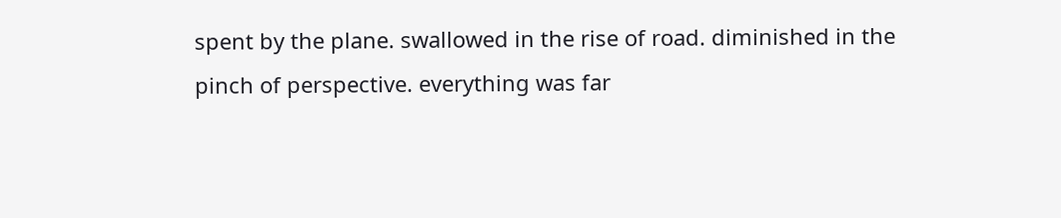spent by the plane. swallowed in the rise of road. diminished in the pinch of perspective. everything was far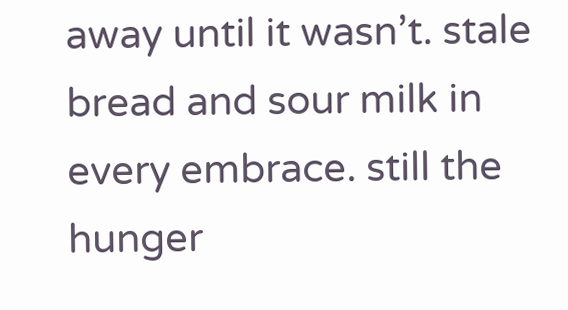away until it wasn’t. stale bread and sour milk in every embrace. still the hunger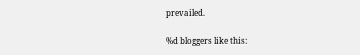prevailed.

%d bloggers like this: